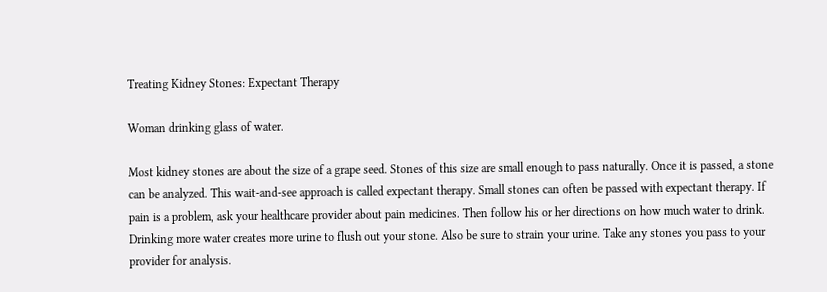Treating Kidney Stones: Expectant Therapy

Woman drinking glass of water.

Most kidney stones are about the size of a grape seed. Stones of this size are small enough to pass naturally. Once it is passed, a stone can be analyzed. This wait-and-see approach is called expectant therapy. Small stones can often be passed with expectant therapy. If pain is a problem, ask your healthcare provider about pain medicines. Then follow his or her directions on how much water to drink. Drinking more water creates more urine to flush out your stone. Also be sure to strain your urine. Take any stones you pass to your provider for analysis.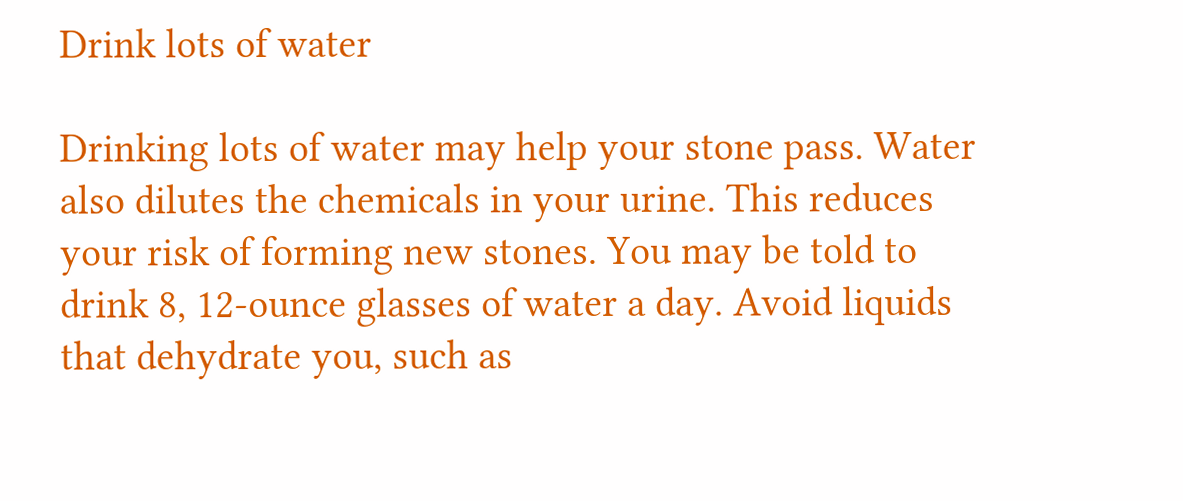Drink lots of water

Drinking lots of water may help your stone pass. Water also dilutes the chemicals in your urine. This reduces your risk of forming new stones. You may be told to drink 8, 12-ounce glasses of water a day. Avoid liquids that dehydrate you, such as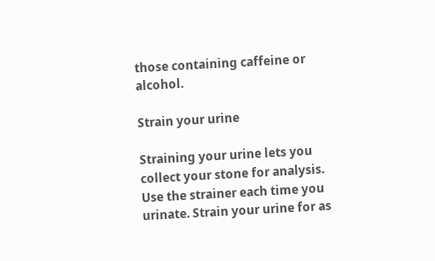those containing caffeine or alcohol.

Strain your urine

Straining your urine lets you collect your stone for analysis. Use the strainer each time you urinate. Strain your urine for as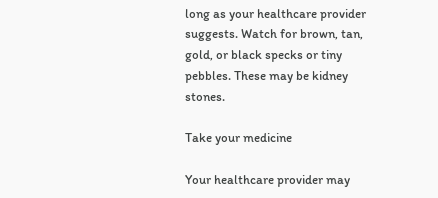long as your healthcare provider suggests. Watch for brown, tan, gold, or black specks or tiny pebbles. These may be kidney stones.

Take your medicine

Your healthcare provider may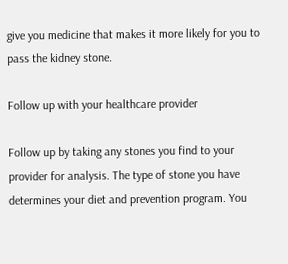give you medicine that makes it more likely for you to pass the kidney stone.

Follow up with your healthcare provider

Follow up by taking any stones you find to your provider for analysis. The type of stone you have determines your diet and prevention program. You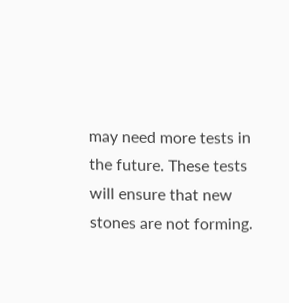may need more tests in the future. These tests will ensure that new stones are not forming.